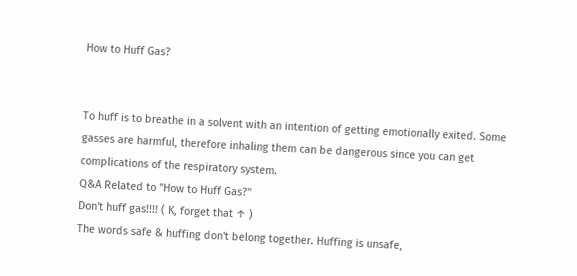How to Huff Gas?


To huff is to breathe in a solvent with an intention of getting emotionally exited. Some gasses are harmful, therefore inhaling them can be dangerous since you can get complications of the respiratory system.
Q&A Related to "How to Huff Gas?"
Don't huff gas!!!! ( K, forget that ↑ )
The words safe & huffing don't belong together. Huffing is unsafe,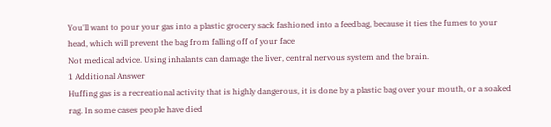You'll want to pour your gas into a plastic grocery sack fashioned into a feedbag, because it ties the fumes to your head, which will prevent the bag from falling off of your face
Not medical advice. Using inhalants can damage the liver, central nervous system and the brain.
1 Additional Answer
Huffing gas is a recreational activity that is highly dangerous, it is done by a plastic bag over your mouth, or a soaked rag. In some cases people have died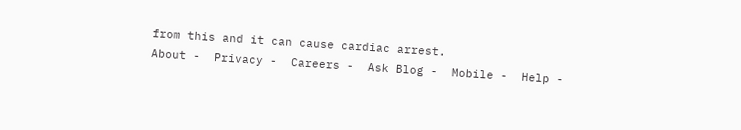from this and it can cause cardiac arrest.
About -  Privacy -  Careers -  Ask Blog -  Mobile -  Help -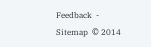Feedback  -  Sitemap  © 2014